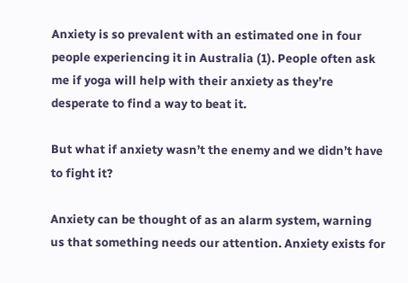Anxiety is so prevalent with an estimated one in four people experiencing it in Australia (1). People often ask me if yoga will help with their anxiety as they’re desperate to find a way to beat it.

But what if anxiety wasn’t the enemy and we didn’t have to fight it?

Anxiety can be thought of as an alarm system, warning us that something needs our attention. Anxiety exists for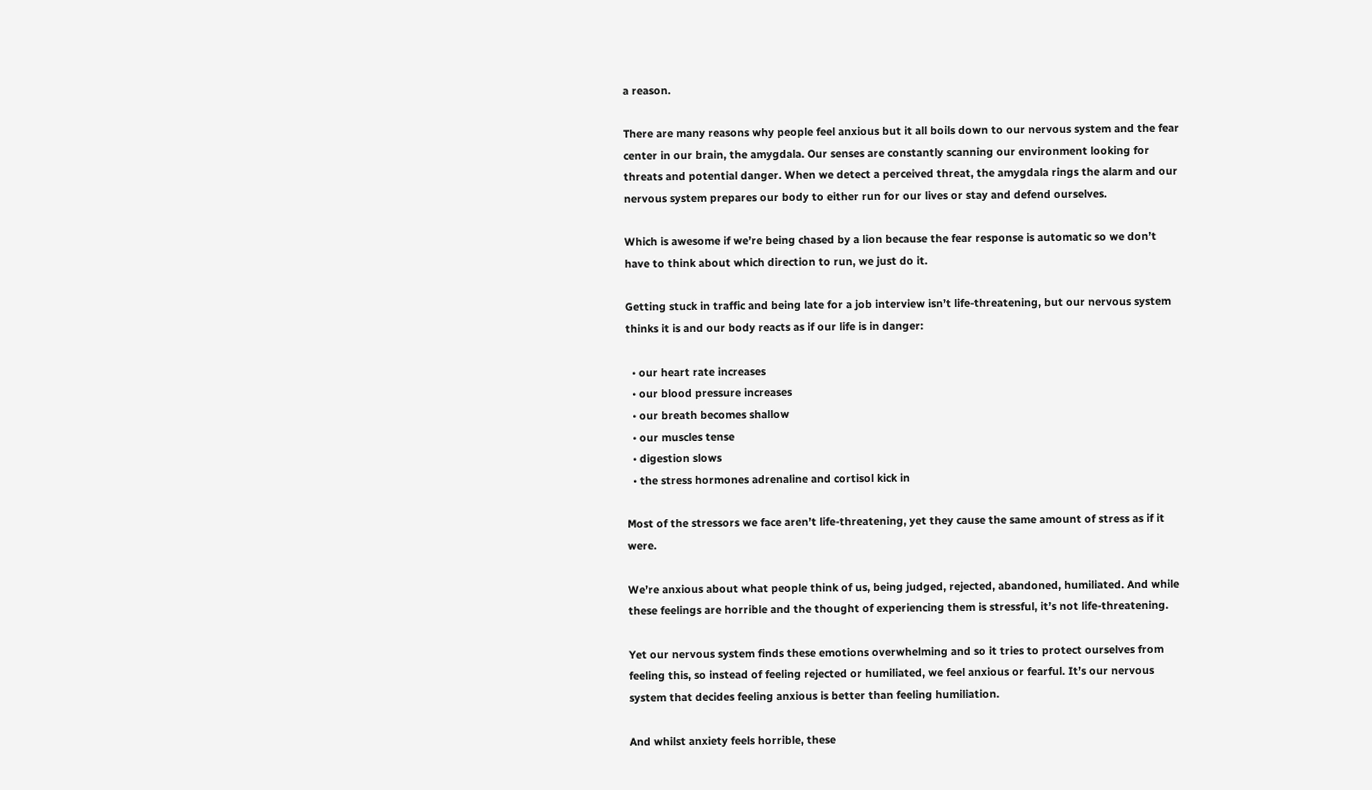a reason.

There are many reasons why people feel anxious but it all boils down to our nervous system and the fear center in our brain, the amygdala. Our senses are constantly scanning our environment looking for threats and potential danger. When we detect a perceived threat, the amygdala rings the alarm and our nervous system prepares our body to either run for our lives or stay and defend ourselves.

Which is awesome if we’re being chased by a lion because the fear response is automatic so we don’t have to think about which direction to run, we just do it.

Getting stuck in traffic and being late for a job interview isn’t life-threatening, but our nervous system thinks it is and our body reacts as if our life is in danger:

  • our heart rate increases
  • our blood pressure increases
  • our breath becomes shallow
  • our muscles tense
  • digestion slows
  • the stress hormones adrenaline and cortisol kick in

Most of the stressors we face aren’t life-threatening, yet they cause the same amount of stress as if it were.

We’re anxious about what people think of us, being judged, rejected, abandoned, humiliated. And while these feelings are horrible and the thought of experiencing them is stressful, it’s not life-threatening.

Yet our nervous system finds these emotions overwhelming and so it tries to protect ourselves from feeling this, so instead of feeling rejected or humiliated, we feel anxious or fearful. It’s our nervous system that decides feeling anxious is better than feeling humiliation.

And whilst anxiety feels horrible, these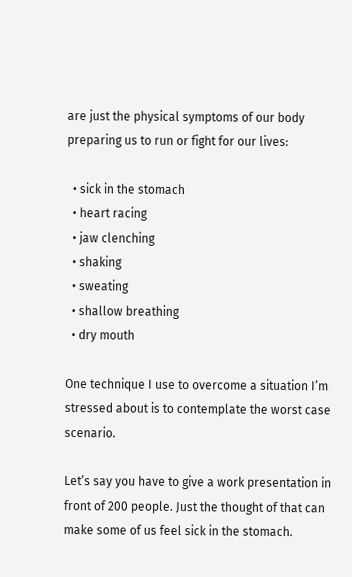are just the physical symptoms of our body preparing us to run or fight for our lives:

  • sick in the stomach
  • heart racing
  • jaw clenching
  • shaking
  • sweating
  • shallow breathing
  • dry mouth

One technique I use to overcome a situation I’m stressed about is to contemplate the worst case scenario.

Let’s say you have to give a work presentation in front of 200 people. Just the thought of that can make some of us feel sick in the stomach.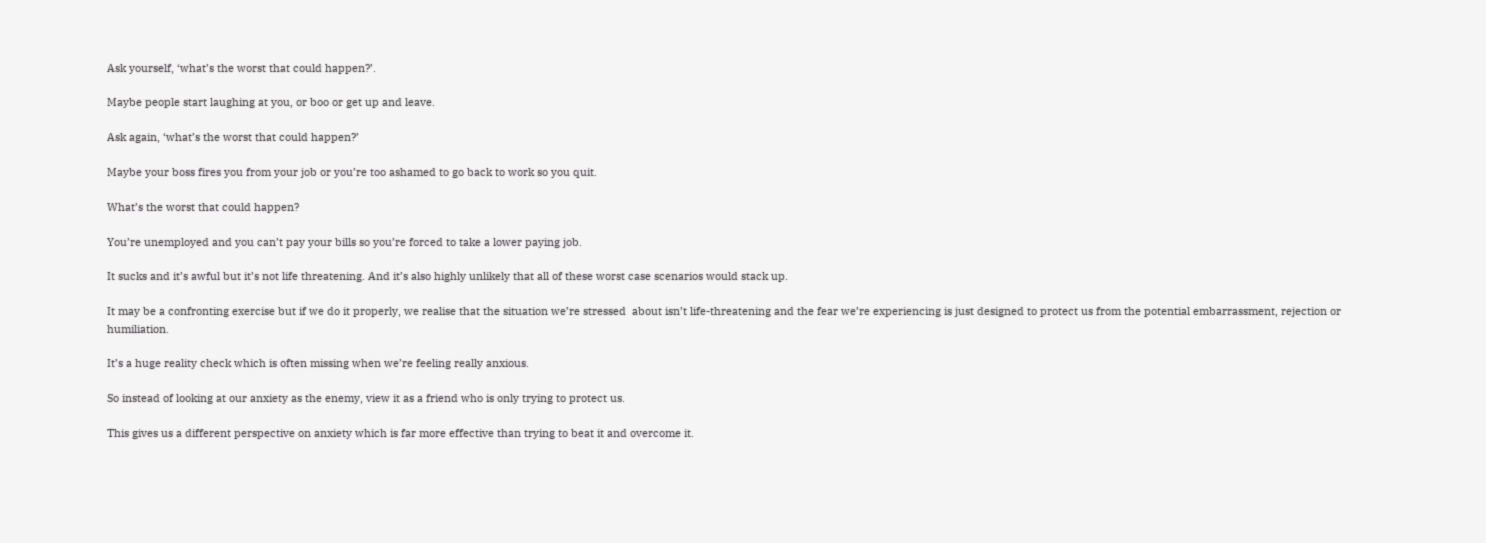Ask yourself, ‘what’s the worst that could happen?’.

Maybe people start laughing at you, or boo or get up and leave.

Ask again, ‘what’s the worst that could happen?’

Maybe your boss fires you from your job or you’re too ashamed to go back to work so you quit.

What’s the worst that could happen?

You’re unemployed and you can’t pay your bills so you’re forced to take a lower paying job.

It sucks and it’s awful but it’s not life threatening. And it’s also highly unlikely that all of these worst case scenarios would stack up.

It may be a confronting exercise but if we do it properly, we realise that the situation we’re stressed  about isn’t life-threatening and the fear we’re experiencing is just designed to protect us from the potential embarrassment, rejection or humiliation.

It’s a huge reality check which is often missing when we’re feeling really anxious.

So instead of looking at our anxiety as the enemy, view it as a friend who is only trying to protect us.

This gives us a different perspective on anxiety which is far more effective than trying to beat it and overcome it.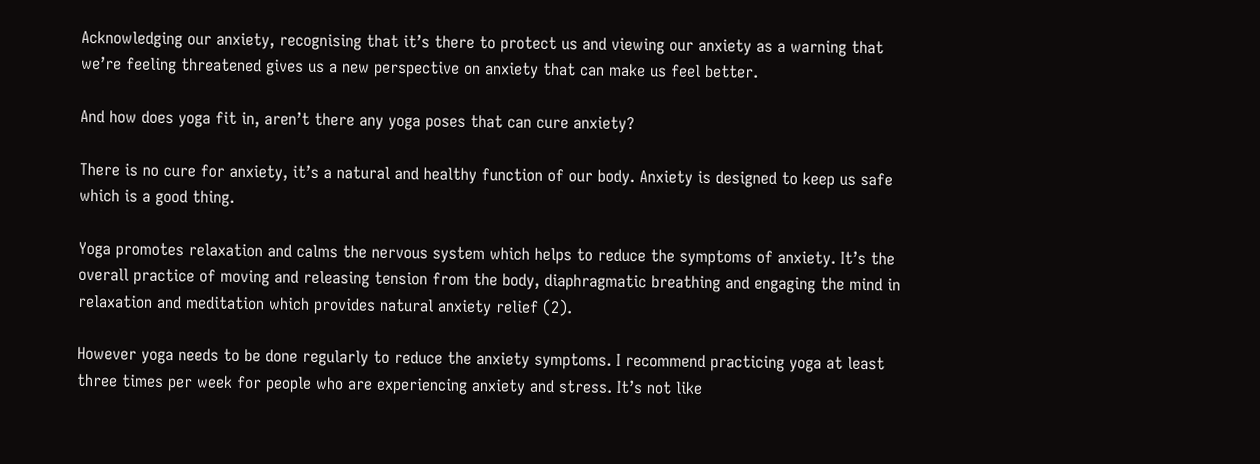Acknowledging our anxiety, recognising that it’s there to protect us and viewing our anxiety as a warning that we’re feeling threatened gives us a new perspective on anxiety that can make us feel better.

And how does yoga fit in, aren’t there any yoga poses that can cure anxiety?

There is no cure for anxiety, it’s a natural and healthy function of our body. Anxiety is designed to keep us safe which is a good thing.

Yoga promotes relaxation and calms the nervous system which helps to reduce the symptoms of anxiety. It’s the overall practice of moving and releasing tension from the body, diaphragmatic breathing and engaging the mind in relaxation and meditation which provides natural anxiety relief (2).

However yoga needs to be done regularly to reduce the anxiety symptoms. I recommend practicing yoga at least three times per week for people who are experiencing anxiety and stress. It’s not like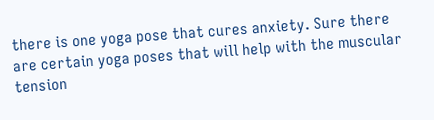there is one yoga pose that cures anxiety. Sure there are certain yoga poses that will help with the muscular tension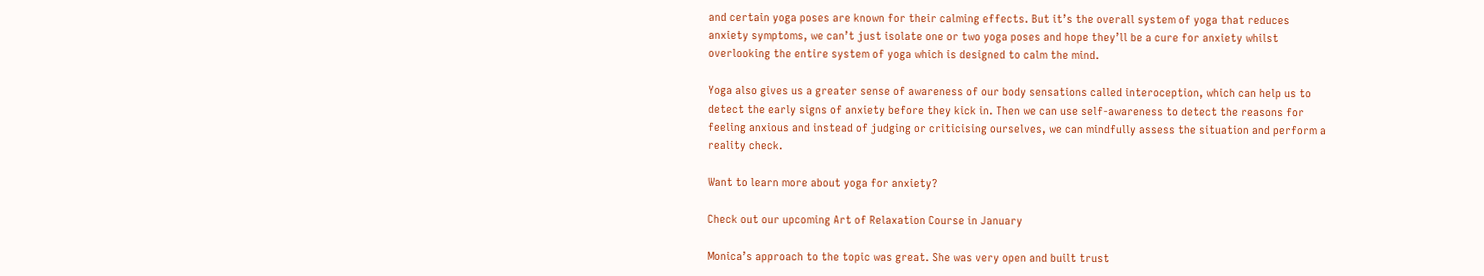and certain yoga poses are known for their calming effects. But it’s the overall system of yoga that reduces anxiety symptoms, we can’t just isolate one or two yoga poses and hope they’ll be a cure for anxiety whilst overlooking the entire system of yoga which is designed to calm the mind.

Yoga also gives us a greater sense of awareness of our body sensations called interoception, which can help us to detect the early signs of anxiety before they kick in. Then we can use self-awareness to detect the reasons for feeling anxious and instead of judging or criticising ourselves, we can mindfully assess the situation and perform a reality check.

Want to learn more about yoga for anxiety?

Check out our upcoming Art of Relaxation Course in January

Monica’s approach to the topic was great. She was very open and built trust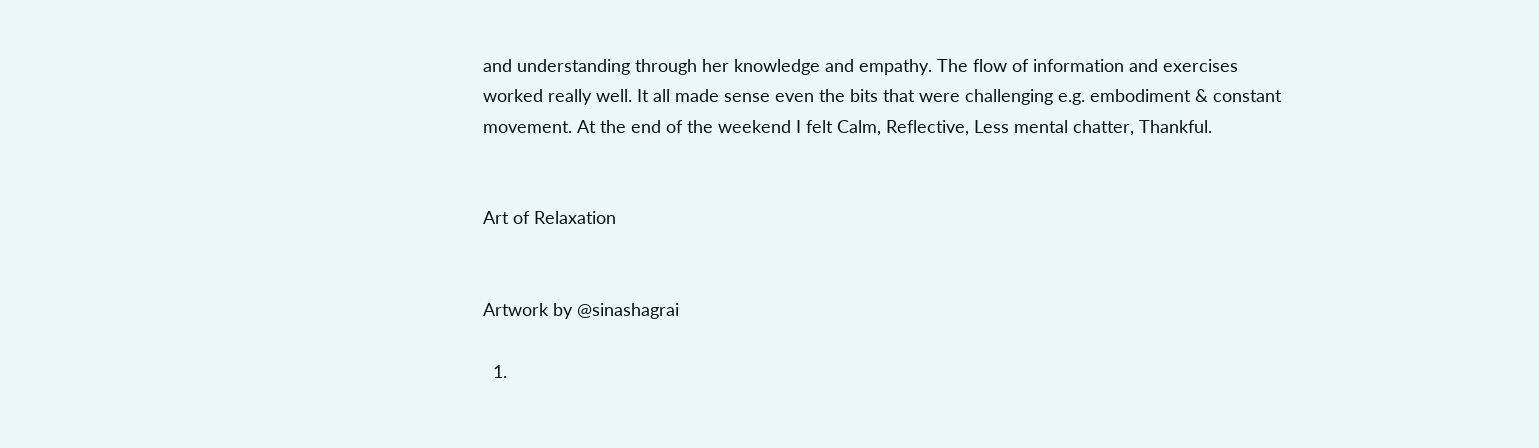and understanding through her knowledge and empathy. The flow of information and exercises worked really well. It all made sense even the bits that were challenging e.g. embodiment & constant movement. At the end of the weekend I felt Calm, Reflective, Less mental chatter, Thankful.


Art of Relaxation


Artwork by @sinashagrai

  1.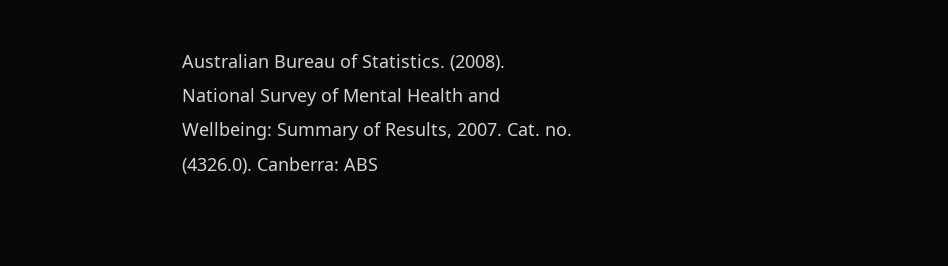Australian Bureau of Statistics. (2008). National Survey of Mental Health and Wellbeing: Summary of Results, 2007. Cat. no. (4326.0). Canberra: ABS